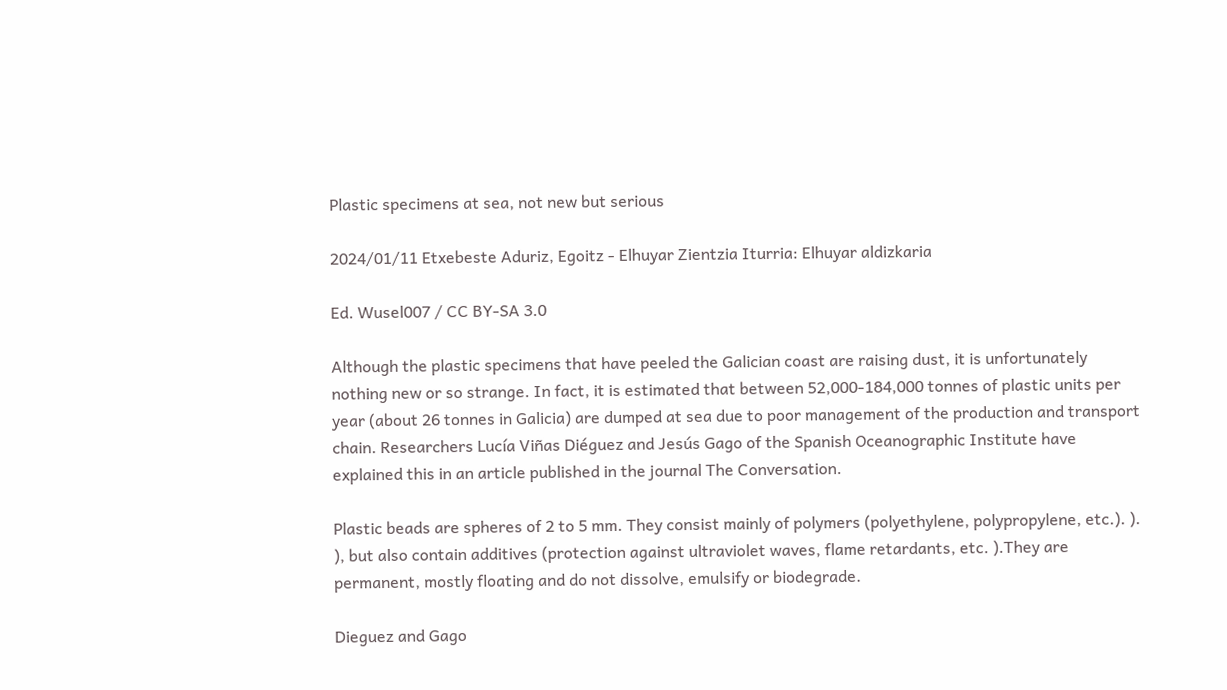Plastic specimens at sea, not new but serious

2024/01/11 Etxebeste Aduriz, Egoitz - Elhuyar Zientzia Iturria: Elhuyar aldizkaria

Ed. Wusel007 / CC BY-SA 3.0

Although the plastic specimens that have peeled the Galician coast are raising dust, it is unfortunately nothing new or so strange. In fact, it is estimated that between 52,000-184,000 tonnes of plastic units per year (about 26 tonnes in Galicia) are dumped at sea due to poor management of the production and transport chain. Researchers Lucía Viñas Diéguez and Jesús Gago of the Spanish Oceanographic Institute have explained this in an article published in the journal The Conversation.

Plastic beads are spheres of 2 to 5 mm. They consist mainly of polymers (polyethylene, polypropylene, etc.). ). ), but also contain additives (protection against ultraviolet waves, flame retardants, etc. ).They are permanent, mostly floating and do not dissolve, emulsify or biodegrade.

Dieguez and Gago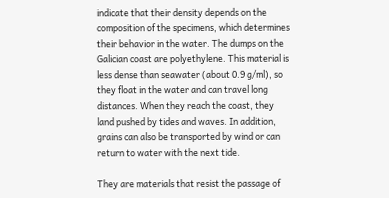indicate that their density depends on the composition of the specimens, which determines their behavior in the water. The dumps on the Galician coast are polyethylene. This material is less dense than seawater (about 0.9 g/ml), so they float in the water and can travel long distances. When they reach the coast, they land pushed by tides and waves. In addition, grains can also be transported by wind or can return to water with the next tide.

They are materials that resist the passage of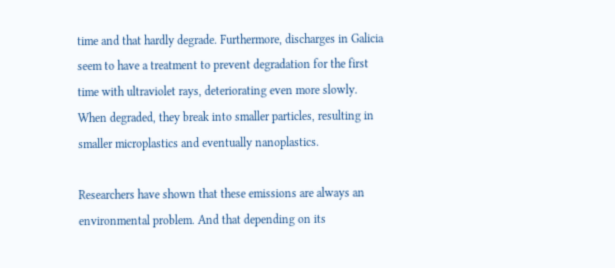time and that hardly degrade. Furthermore, discharges in Galicia seem to have a treatment to prevent degradation for the first time with ultraviolet rays, deteriorating even more slowly. When degraded, they break into smaller particles, resulting in smaller microplastics and eventually nanoplastics.

Researchers have shown that these emissions are always an environmental problem. And that depending on its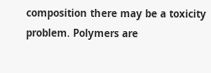composition there may be a toxicity problem. Polymers are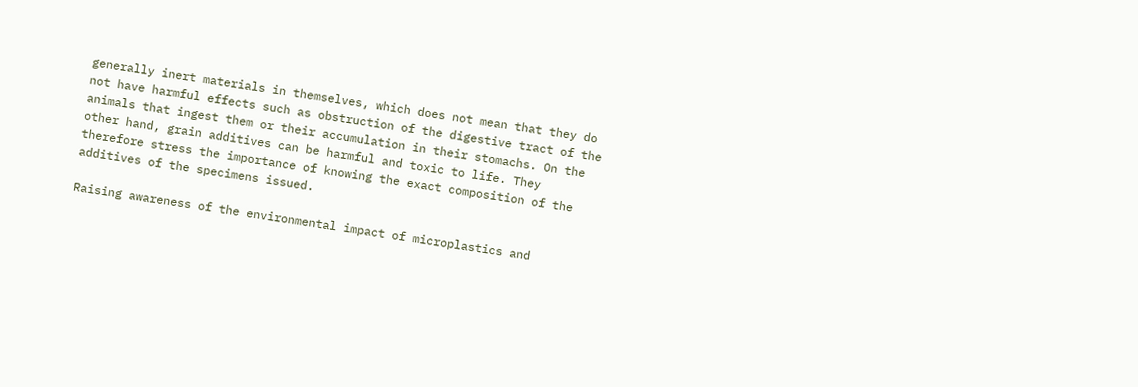generally inert materials in themselves, which does not mean that they do not have harmful effects such as obstruction of the digestive tract of the animals that ingest them or their accumulation in their stomachs. On the other hand, grain additives can be harmful and toxic to life. They therefore stress the importance of knowing the exact composition of the additives of the specimens issued.

Raising awareness of the environmental impact of microplastics and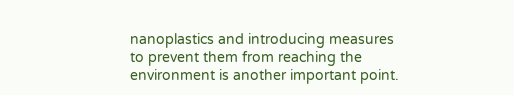nanoplastics and introducing measures to prevent them from reaching the environment is another important point.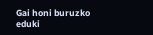Gai honi buruzko eduki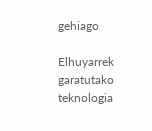gehiago

Elhuyarrek garatutako teknologia